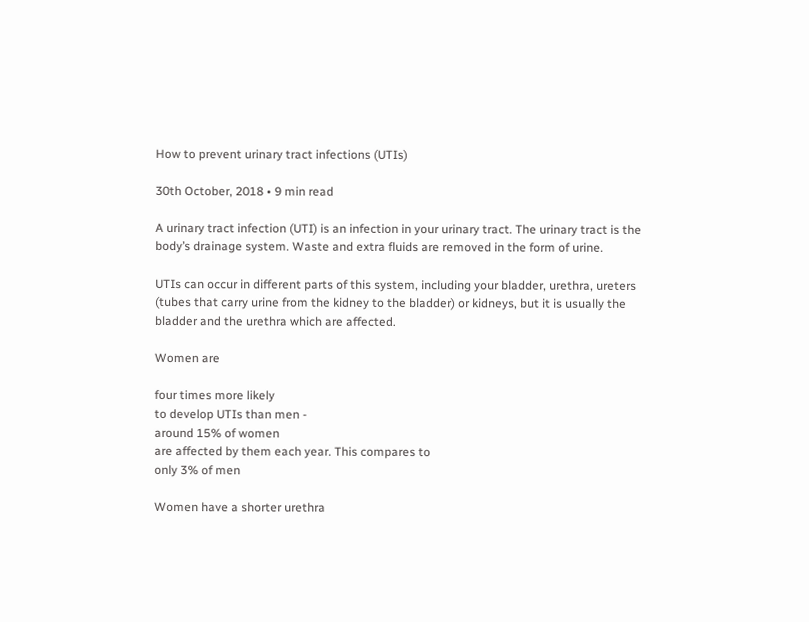How to prevent urinary tract infections (UTIs)

30th October, 2018 • 9 min read

A urinary tract infection (UTI) is an infection in your urinary tract. The urinary tract is the body’s drainage system. Waste and extra fluids are removed in the form of urine.

UTIs can occur in different parts of this system, including your bladder, urethra, ureters (tubes that carry urine from the kidney to the bladder) or kidneys, but it is usually the bladder and the urethra which are affected.

Women are

four times more likely
to develop UTIs than men -
around 15% of women
are affected by them each year. This compares to
only 3% of men

Women have a shorter urethra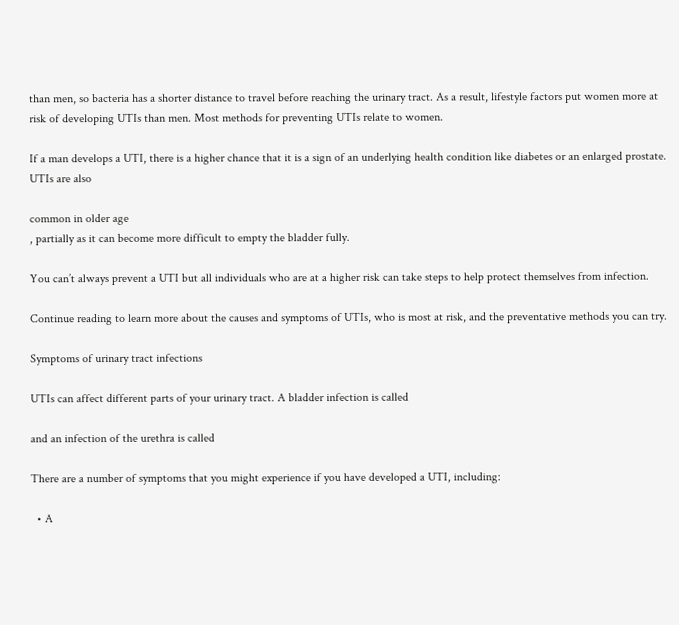than men, so bacteria has a shorter distance to travel before reaching the urinary tract. As a result, lifestyle factors put women more at risk of developing UTIs than men. Most methods for preventing UTIs relate to women.

If a man develops a UTI, there is a higher chance that it is a sign of an underlying health condition like diabetes or an enlarged prostate. UTIs are also

common in older age
, partially as it can become more difficult to empty the bladder fully.

You can’t always prevent a UTI but all individuals who are at a higher risk can take steps to help protect themselves from infection.

Continue reading to learn more about the causes and symptoms of UTIs, who is most at risk, and the preventative methods you can try.

Symptoms of urinary tract infections

UTIs can affect different parts of your urinary tract. A bladder infection is called

and an infection of the urethra is called

There are a number of symptoms that you might experience if you have developed a UTI, including:

  • A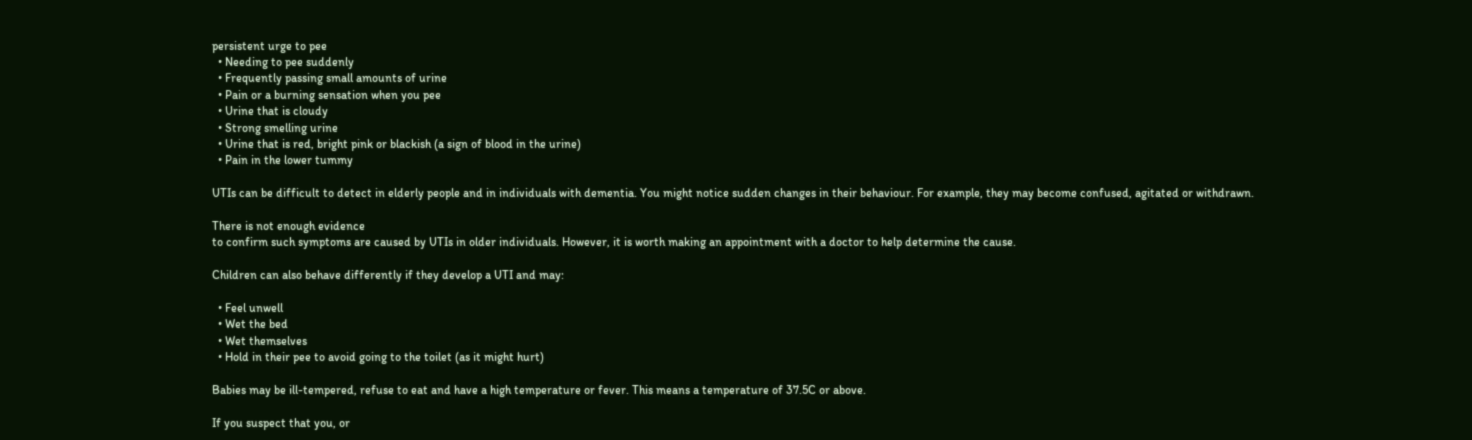persistent urge to pee
  • Needing to pee suddenly
  • Frequently passing small amounts of urine
  • Pain or a burning sensation when you pee
  • Urine that is cloudy
  • Strong smelling urine
  • Urine that is red, bright pink or blackish (a sign of blood in the urine)
  • Pain in the lower tummy

UTIs can be difficult to detect in elderly people and in individuals with dementia. You might notice sudden changes in their behaviour. For example, they may become confused, agitated or withdrawn.

There is not enough evidence
to confirm such symptoms are caused by UTIs in older individuals. However, it is worth making an appointment with a doctor to help determine the cause.

Children can also behave differently if they develop a UTI and may:

  • Feel unwell
  • Wet the bed
  • Wet themselves
  • Hold in their pee to avoid going to the toilet (as it might hurt)

Babies may be ill-tempered, refuse to eat and have a high temperature or fever. This means a temperature of 37.5C or above.

If you suspect that you, or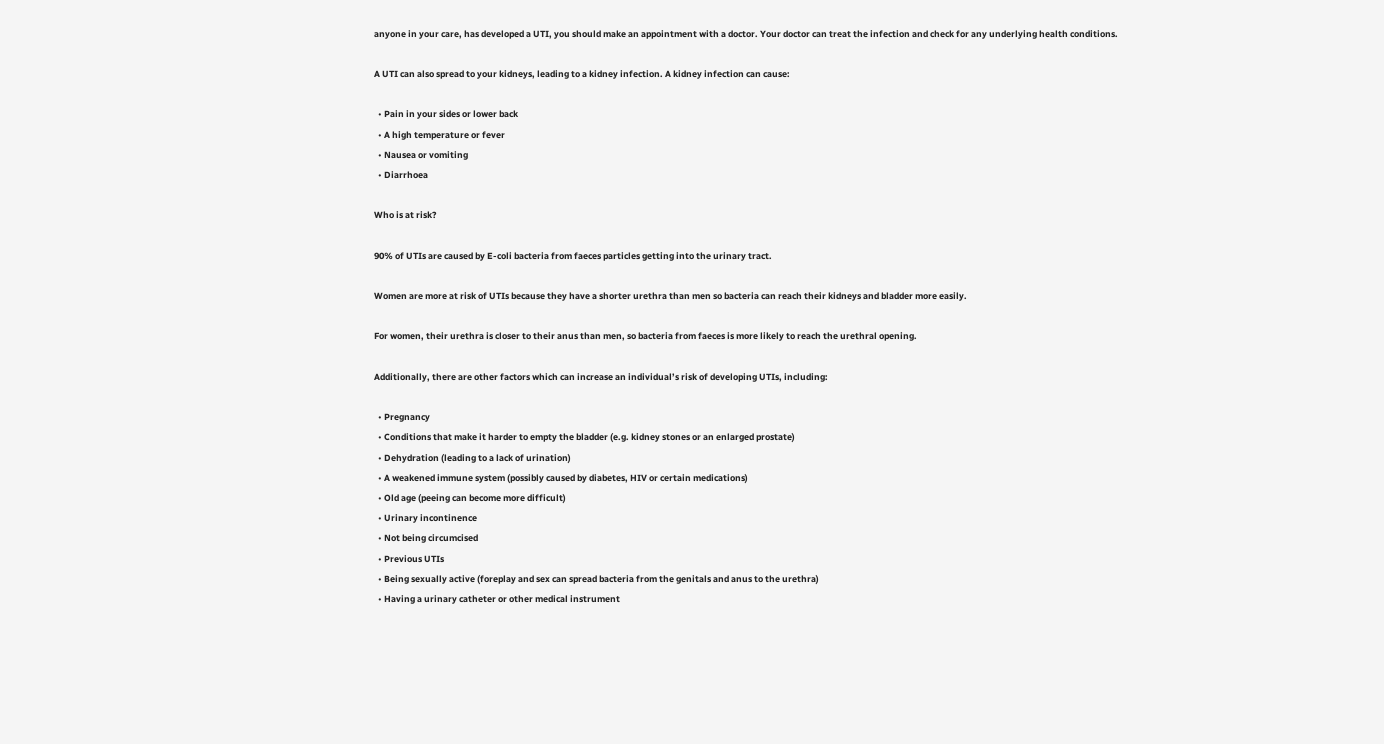anyone in your care, has developed a UTI, you should make an appointment with a doctor. Your doctor can treat the infection and check for any underlying health conditions.

A UTI can also spread to your kidneys, leading to a kidney infection. A kidney infection can cause:

  • Pain in your sides or lower back
  • A high temperature or fever
  • Nausea or vomiting
  • Diarrhoea

Who is at risk?

90% of UTIs are caused by E-coli bacteria from faeces particles getting into the urinary tract.

Women are more at risk of UTIs because they have a shorter urethra than men so bacteria can reach their kidneys and bladder more easily.

For women, their urethra is closer to their anus than men, so bacteria from faeces is more likely to reach the urethral opening.

Additionally, there are other factors which can increase an individual’s risk of developing UTIs, including:

  • Pregnancy
  • Conditions that make it harder to empty the bladder (e.g. kidney stones or an enlarged prostate)
  • Dehydration (leading to a lack of urination)
  • A weakened immune system (possibly caused by diabetes, HIV or certain medications)
  • Old age (peeing can become more difficult)
  • Urinary incontinence
  • Not being circumcised
  • Previous UTIs
  • Being sexually active (foreplay and sex can spread bacteria from the genitals and anus to the urethra)
  • Having a urinary catheter or other medical instrument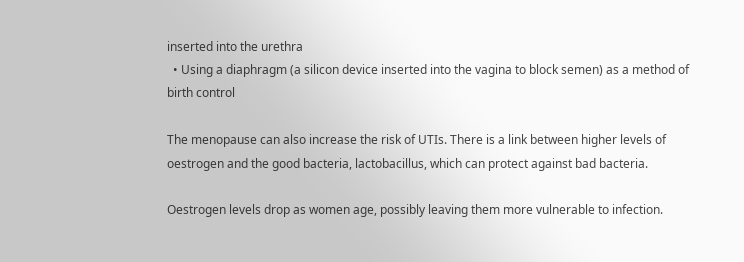inserted into the urethra
  • Using a diaphragm (a silicon device inserted into the vagina to block semen) as a method of birth control

The menopause can also increase the risk of UTIs. There is a link between higher levels of oestrogen and the good bacteria, lactobacillus, which can protect against bad bacteria.

Oestrogen levels drop as women age, possibly leaving them more vulnerable to infection.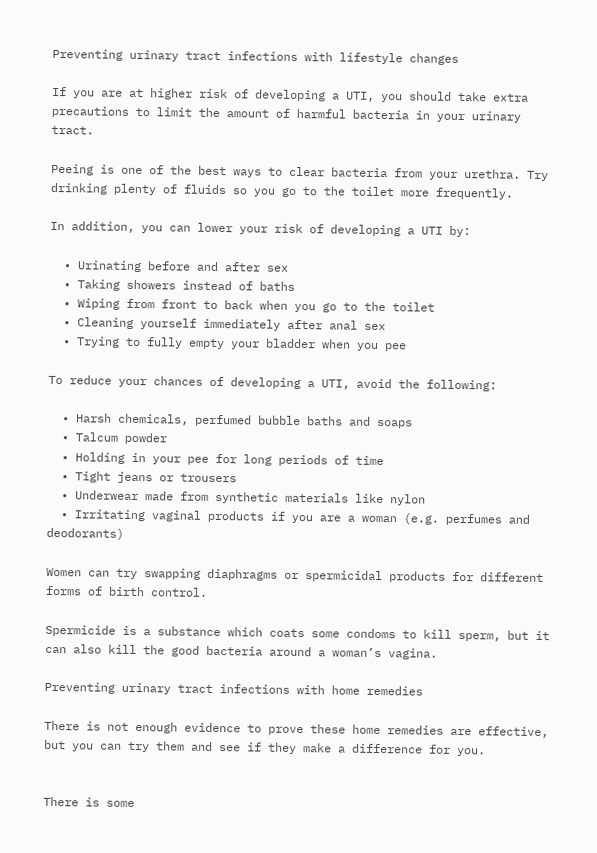Preventing urinary tract infections with lifestyle changes

If you are at higher risk of developing a UTI, you should take extra precautions to limit the amount of harmful bacteria in your urinary tract.

Peeing is one of the best ways to clear bacteria from your urethra. Try drinking plenty of fluids so you go to the toilet more frequently.

In addition, you can lower your risk of developing a UTI by:

  • Urinating before and after sex
  • Taking showers instead of baths
  • Wiping from front to back when you go to the toilet
  • Cleaning yourself immediately after anal sex
  • Trying to fully empty your bladder when you pee

To reduce your chances of developing a UTI, avoid the following:

  • Harsh chemicals, perfumed bubble baths and soaps
  • Talcum powder
  • Holding in your pee for long periods of time
  • Tight jeans or trousers
  • Underwear made from synthetic materials like nylon
  • Irritating vaginal products if you are a woman (e.g. perfumes and deodorants)

Women can try swapping diaphragms or spermicidal products for different forms of birth control.

Spermicide is a substance which coats some condoms to kill sperm, but it can also kill the good bacteria around a woman’s vagina.

Preventing urinary tract infections with home remedies

There is not enough evidence to prove these home remedies are effective, but you can try them and see if they make a difference for you.


There is some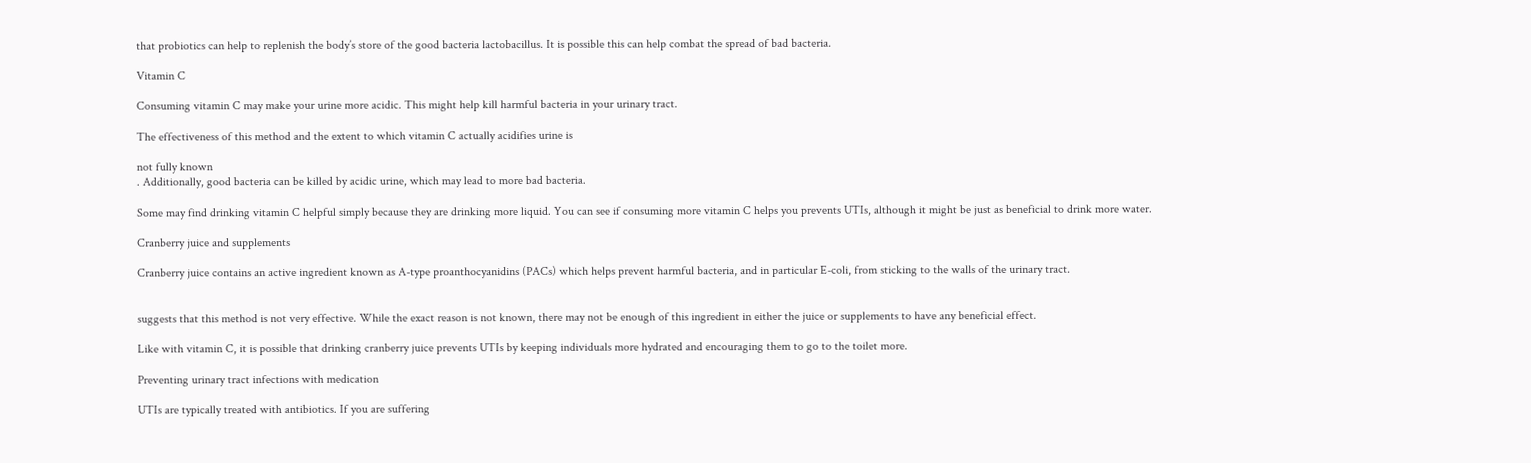that probiotics can help to replenish the body’s store of the good bacteria lactobacillus. It is possible this can help combat the spread of bad bacteria.

Vitamin C

Consuming vitamin C may make your urine more acidic. This might help kill harmful bacteria in your urinary tract.

The effectiveness of this method and the extent to which vitamin C actually acidifies urine is

not fully known
. Additionally, good bacteria can be killed by acidic urine, which may lead to more bad bacteria.

Some may find drinking vitamin C helpful simply because they are drinking more liquid. You can see if consuming more vitamin C helps you prevents UTIs, although it might be just as beneficial to drink more water.

Cranberry juice and supplements

Cranberry juice contains an active ingredient known as A-type proanthocyanidins (PACs) which helps prevent harmful bacteria, and in particular E-coli, from sticking to the walls of the urinary tract.


suggests that this method is not very effective. While the exact reason is not known, there may not be enough of this ingredient in either the juice or supplements to have any beneficial effect.

Like with vitamin C, it is possible that drinking cranberry juice prevents UTIs by keeping individuals more hydrated and encouraging them to go to the toilet more.

Preventing urinary tract infections with medication

UTIs are typically treated with antibiotics. If you are suffering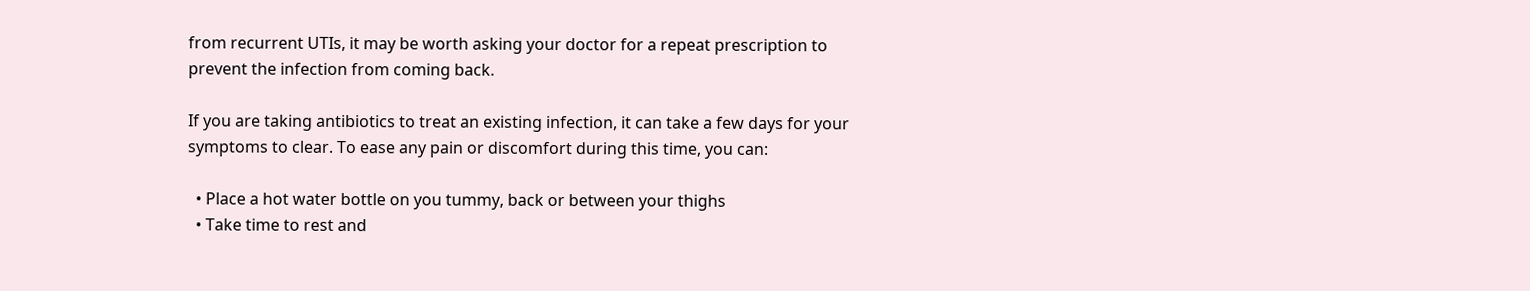from recurrent UTIs, it may be worth asking your doctor for a repeat prescription to prevent the infection from coming back.

If you are taking antibiotics to treat an existing infection, it can take a few days for your symptoms to clear. To ease any pain or discomfort during this time, you can:

  • Place a hot water bottle on you tummy, back or between your thighs
  • Take time to rest and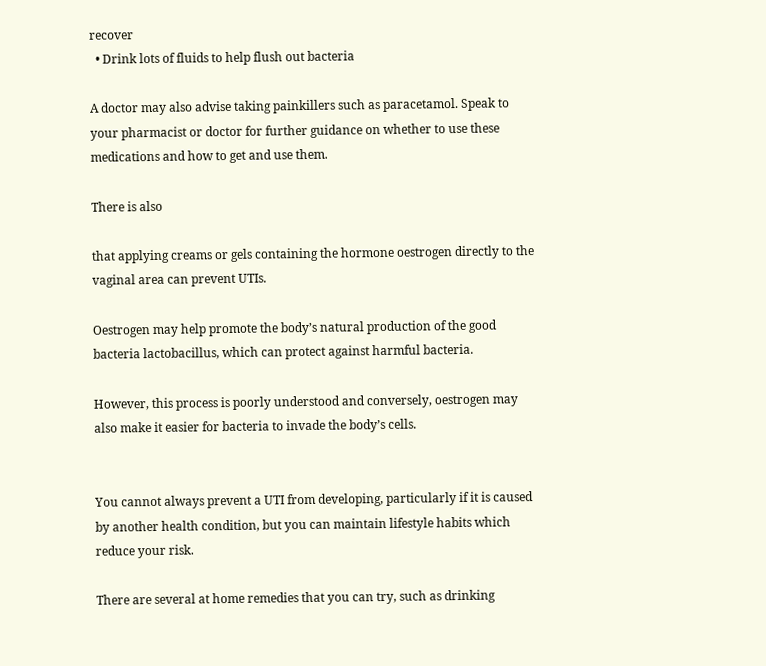recover
  • Drink lots of fluids to help flush out bacteria

A doctor may also advise taking painkillers such as paracetamol. Speak to your pharmacist or doctor for further guidance on whether to use these medications and how to get and use them.

There is also

that applying creams or gels containing the hormone oestrogen directly to the vaginal area can prevent UTIs.

Oestrogen may help promote the body’s natural production of the good bacteria lactobacillus, which can protect against harmful bacteria.

However, this process is poorly understood and conversely, oestrogen may also make it easier for bacteria to invade the body’s cells.


You cannot always prevent a UTI from developing, particularly if it is caused by another health condition, but you can maintain lifestyle habits which reduce your risk.

There are several at home remedies that you can try, such as drinking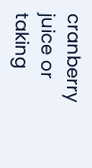cranberry juice or taking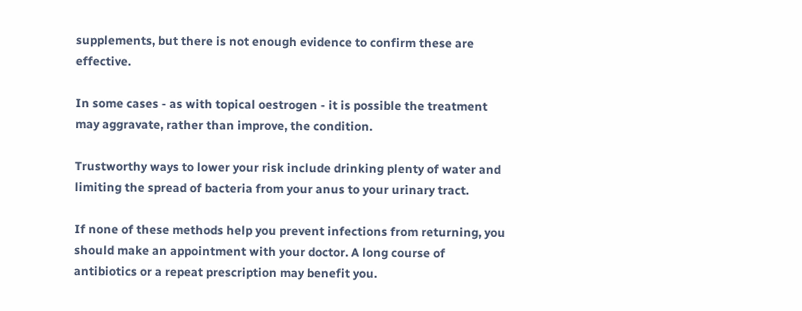supplements, but there is not enough evidence to confirm these are effective.

In some cases - as with topical oestrogen - it is possible the treatment may aggravate, rather than improve, the condition.

Trustworthy ways to lower your risk include drinking plenty of water and limiting the spread of bacteria from your anus to your urinary tract.

If none of these methods help you prevent infections from returning, you should make an appointment with your doctor. A long course of antibiotics or a repeat prescription may benefit you.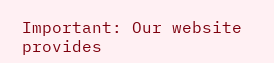Important: Our website provides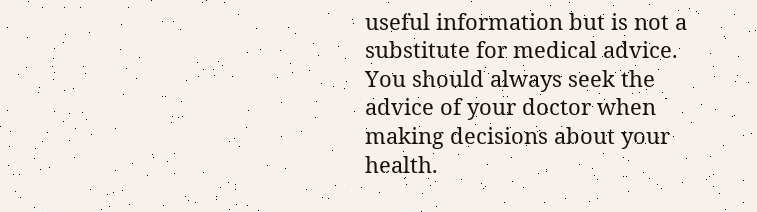useful information but is not a substitute for medical advice. You should always seek the advice of your doctor when making decisions about your health.